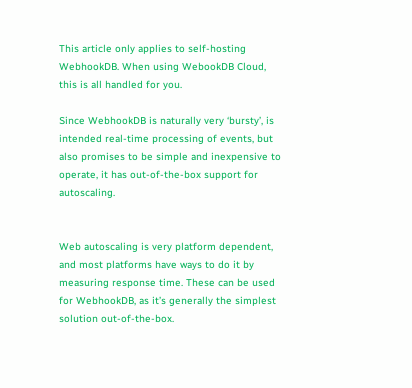This article only applies to self-hosting WebhookDB. When using WebookDB Cloud, this is all handled for you.

Since WebhookDB is naturally very ‘bursty’, is intended real-time processing of events, but also promises to be simple and inexpensive to operate, it has out-of-the-box support for autoscaling.


Web autoscaling is very platform dependent, and most platforms have ways to do it by measuring response time. These can be used for WebhookDB, as it’s generally the simplest solution out-of-the-box.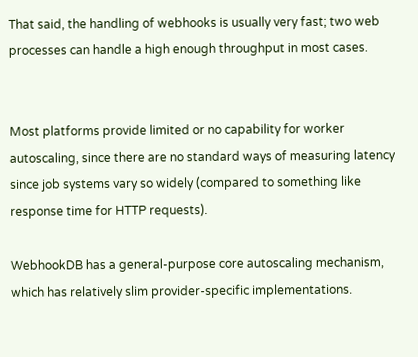That said, the handling of webhooks is usually very fast; two web processes can handle a high enough throughput in most cases.


Most platforms provide limited or no capability for worker autoscaling, since there are no standard ways of measuring latency since job systems vary so widely (compared to something like response time for HTTP requests).

WebhookDB has a general-purpose core autoscaling mechanism, which has relatively slim provider-specific implementations.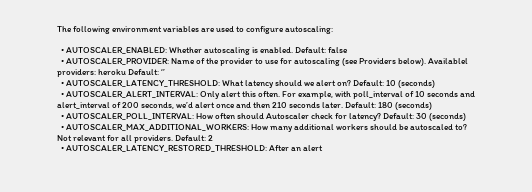The following environment variables are used to configure autoscaling:

  • AUTOSCALER_ENABLED: Whether autoscaling is enabled. Default: false
  • AUTOSCALER_PROVIDER: Name of the provider to use for autoscaling (see Providers below). Availablel providers: heroku Default: ‘’
  • AUTOSCALER_LATENCY_THRESHOLD: What latency should we alert on? Default: 10 (seconds)
  • AUTOSCALER_ALERT_INTERVAL: Only alert this often. For example, with poll_interval of 10 seconds and alert_interval of 200 seconds, we’d alert once and then 210 seconds later. Default: 180 (seconds)
  • AUTOSCALER_POLL_INTERVAL: How often should Autoscaler check for latency? Default: 30 (seconds)
  • AUTOSCALER_MAX_ADDITIONAL_WORKERS: How many additional workers should be autoscaled to? Not relevant for all providers. Default: 2
  • AUTOSCALER_LATENCY_RESTORED_THRESHOLD: After an alert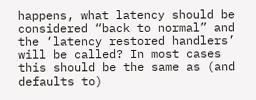happens, what latency should be considered “back to normal” and the ‘latency restored handlers’ will be called? In most cases this should be the same as (and defaults to)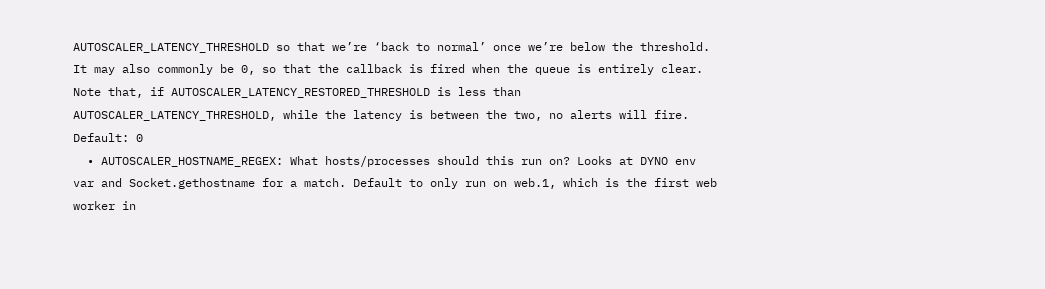AUTOSCALER_LATENCY_THRESHOLD so that we’re ‘back to normal’ once we’re below the threshold. It may also commonly be 0, so that the callback is fired when the queue is entirely clear. Note that, if AUTOSCALER_LATENCY_RESTORED_THRESHOLD is less than AUTOSCALER_LATENCY_THRESHOLD, while the latency is between the two, no alerts will fire. Default: 0
  • AUTOSCALER_HOSTNAME_REGEX: What hosts/processes should this run on? Looks at DYNO env var and Socket.gethostname for a match. Default to only run on web.1, which is the first web worker in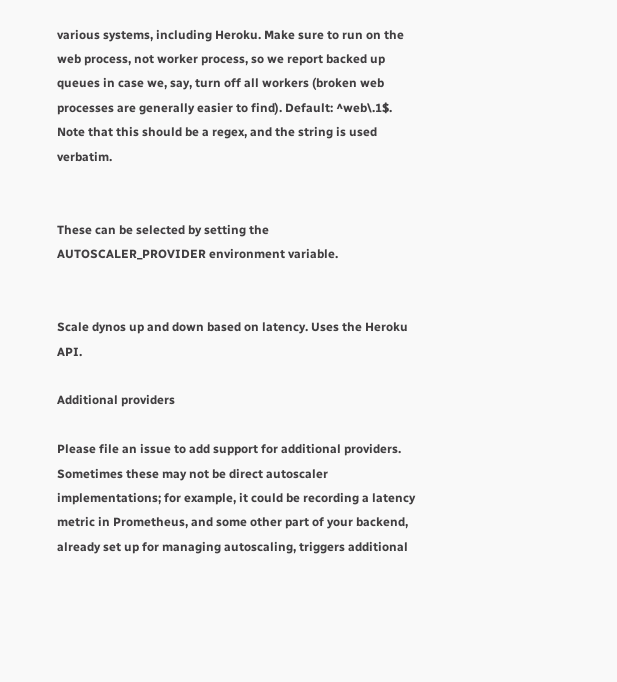various systems, including Heroku. Make sure to run on the web process, not worker process, so we report backed up queues in case we, say, turn off all workers (broken web processes are generally easier to find). Default: ^web\.1$. Note that this should be a regex, and the string is used verbatim.


These can be selected by setting the AUTOSCALER_PROVIDER environment variable.


Scale dynos up and down based on latency. Uses the Heroku API.

Additional providers

Please file an issue to add support for additional providers. Sometimes these may not be direct autoscaler implementations; for example, it could be recording a latency metric in Prometheus, and some other part of your backend, already set up for managing autoscaling, triggers additional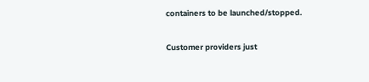containers to be launched/stopped.

Customer providers just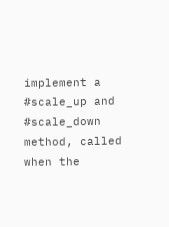implement a #scale_up and #scale_down method, called when the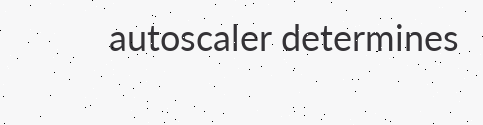autoscaler determines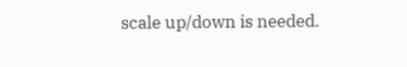scale up/down is needed.